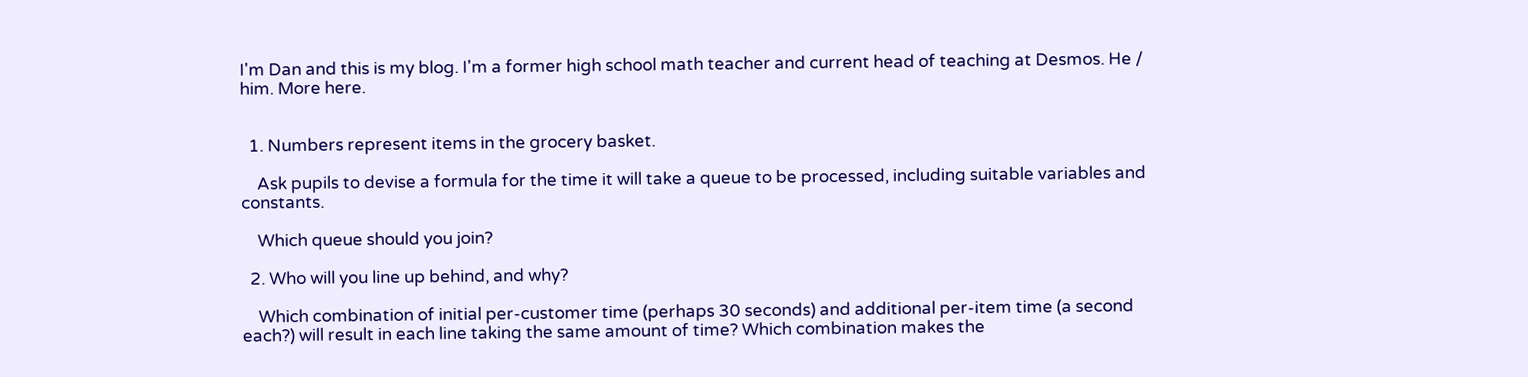I'm Dan and this is my blog. I'm a former high school math teacher and current head of teaching at Desmos. He / him. More here.


  1. Numbers represent items in the grocery basket.

    Ask pupils to devise a formula for the time it will take a queue to be processed, including suitable variables and constants.

    Which queue should you join?

  2. Who will you line up behind, and why?

    Which combination of initial per-customer time (perhaps 30 seconds) and additional per-item time (a second each?) will result in each line taking the same amount of time? Which combination makes the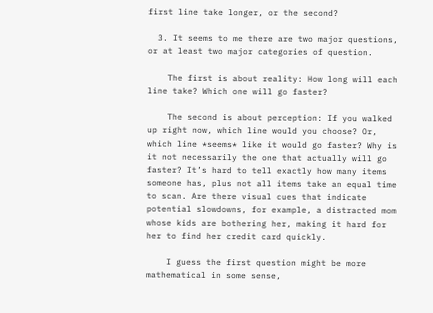first line take longer, or the second?

  3. It seems to me there are two major questions, or at least two major categories of question.

    The first is about reality: How long will each line take? Which one will go faster?

    The second is about perception: If you walked up right now, which line would you choose? Or, which line *seems* like it would go faster? Why is it not necessarily the one that actually will go faster? It’s hard to tell exactly how many items someone has, plus not all items take an equal time to scan. Are there visual cues that indicate potential slowdowns, for example, a distracted mom whose kids are bothering her, making it hard for her to find her credit card quickly.

    I guess the first question might be more mathematical in some sense,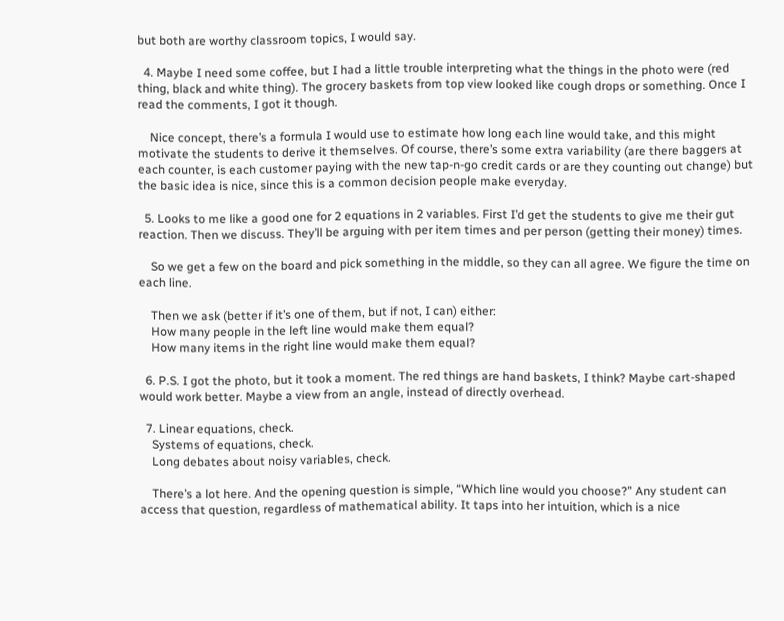but both are worthy classroom topics, I would say.

  4. Maybe I need some coffee, but I had a little trouble interpreting what the things in the photo were (red thing, black and white thing). The grocery baskets from top view looked like cough drops or something. Once I read the comments, I got it though.

    Nice concept, there’s a formula I would use to estimate how long each line would take, and this might motivate the students to derive it themselves. Of course, there’s some extra variability (are there baggers at each counter, is each customer paying with the new tap-n-go credit cards or are they counting out change) but the basic idea is nice, since this is a common decision people make everyday.

  5. Looks to me like a good one for 2 equations in 2 variables. First I’d get the students to give me their gut reaction. Then we discuss. They’ll be arguing with per item times and per person (getting their money) times.

    So we get a few on the board and pick something in the middle, so they can all agree. We figure the time on each line.

    Then we ask (better if it’s one of them, but if not, I can) either:
    How many people in the left line would make them equal?
    How many items in the right line would make them equal?

  6. P.S. I got the photo, but it took a moment. The red things are hand baskets, I think? Maybe cart-shaped would work better. Maybe a view from an angle, instead of directly overhead.

  7. Linear equations, check.
    Systems of equations, check.
    Long debates about noisy variables, check.

    There’s a lot here. And the opening question is simple, “Which line would you choose?” Any student can access that question, regardless of mathematical ability. It taps into her intuition, which is a nice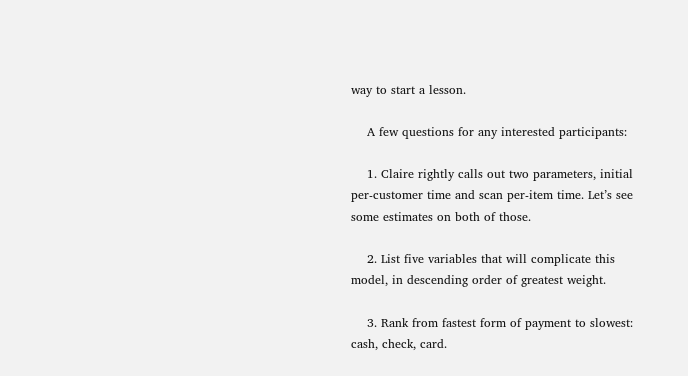way to start a lesson.

    A few questions for any interested participants:

    1. Claire rightly calls out two parameters, initial per-customer time and scan per-item time. Let’s see some estimates on both of those.

    2. List five variables that will complicate this model, in descending order of greatest weight.

    3. Rank from fastest form of payment to slowest: cash, check, card.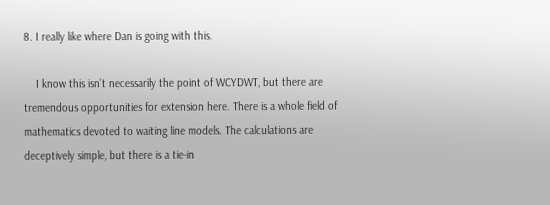8. I really like where Dan is going with this.

    I know this isn’t necessarily the point of WCYDWT, but there are tremendous opportunities for extension here. There is a whole field of mathematics devoted to waiting line models. The calculations are deceptively simple, but there is a tie-in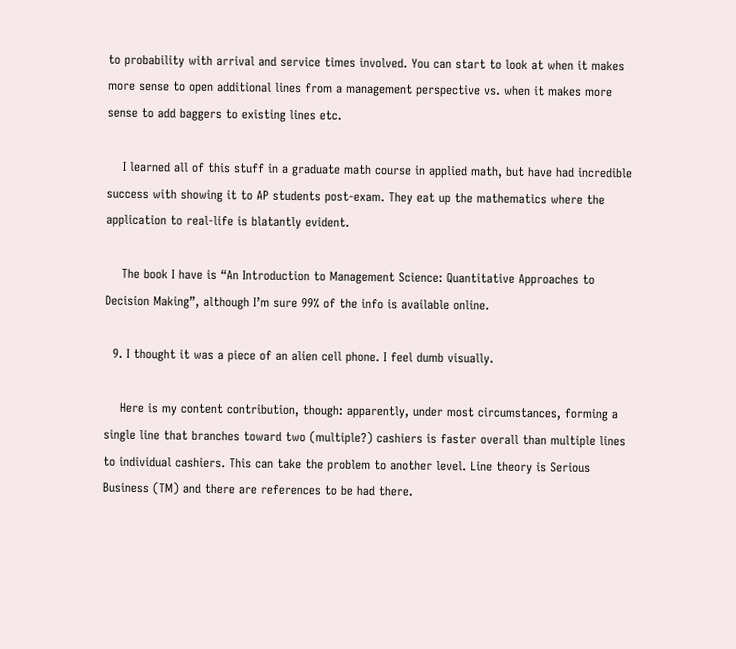to probability with arrival and service times involved. You can start to look at when it makes more sense to open additional lines from a management perspective vs. when it makes more sense to add baggers to existing lines etc.

    I learned all of this stuff in a graduate math course in applied math, but have had incredible success with showing it to AP students post-exam. They eat up the mathematics where the application to real-life is blatantly evident.

    The book I have is “An Introduction to Management Science: Quantitative Approaches to Decision Making”, although I’m sure 99% of the info is available online.

  9. I thought it was a piece of an alien cell phone. I feel dumb visually.

    Here is my content contribution, though: apparently, under most circumstances, forming a single line that branches toward two (multiple?) cashiers is faster overall than multiple lines to individual cashiers. This can take the problem to another level. Line theory is Serious Business (TM) and there are references to be had there.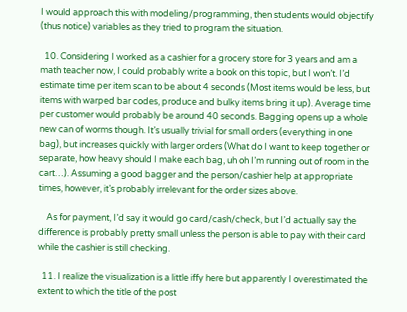I would approach this with modeling/programming, then students would objectify (thus notice) variables as they tried to program the situation.

  10. Considering I worked as a cashier for a grocery store for 3 years and am a math teacher now, I could probably write a book on this topic, but I won’t. I’d estimate time per item scan to be about 4 seconds (Most items would be less, but items with warped bar codes, produce and bulky items bring it up). Average time per customer would probably be around 40 seconds. Bagging opens up a whole new can of worms though. It’s usually trivial for small orders (everything in one bag), but increases quickly with larger orders (What do I want to keep together or separate, how heavy should I make each bag, uh oh I’m running out of room in the cart…). Assuming a good bagger and the person/cashier help at appropriate times, however, it’s probably irrelevant for the order sizes above.

    As for payment, I’d say it would go card/cash/check, but I’d actually say the difference is probably pretty small unless the person is able to pay with their card while the cashier is still checking.

  11. I realize the visualization is a little iffy here but apparently I overestimated the extent to which the title of the post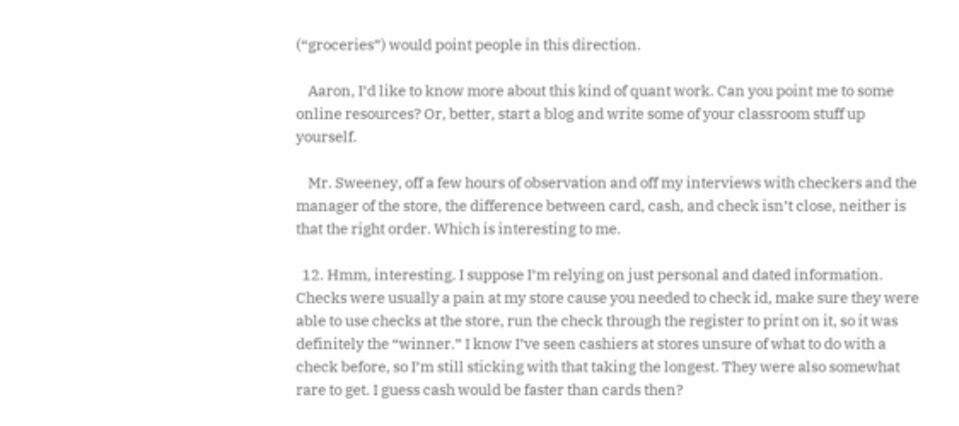(“groceries”) would point people in this direction.

    Aaron, I’d like to know more about this kind of quant work. Can you point me to some online resources? Or, better, start a blog and write some of your classroom stuff up yourself.

    Mr. Sweeney, off a few hours of observation and off my interviews with checkers and the manager of the store, the difference between card, cash, and check isn’t close, neither is that the right order. Which is interesting to me.

  12. Hmm, interesting. I suppose I’m relying on just personal and dated information. Checks were usually a pain at my store cause you needed to check id, make sure they were able to use checks at the store, run the check through the register to print on it, so it was definitely the “winner.” I know I’ve seen cashiers at stores unsure of what to do with a check before, so I’m still sticking with that taking the longest. They were also somewhat rare to get. I guess cash would be faster than cards then?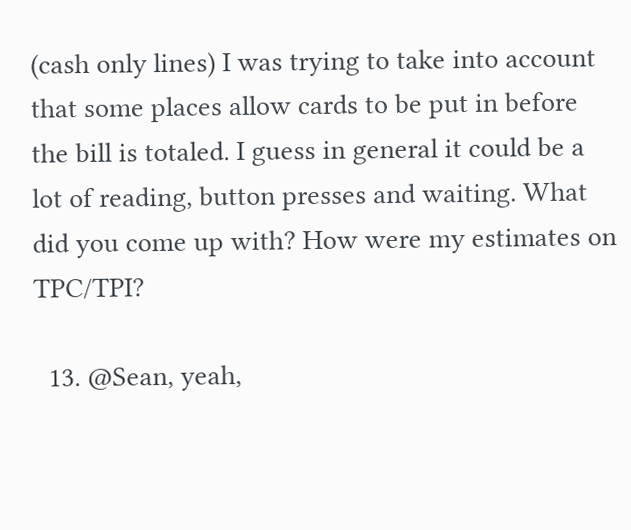(cash only lines) I was trying to take into account that some places allow cards to be put in before the bill is totaled. I guess in general it could be a lot of reading, button presses and waiting. What did you come up with? How were my estimates on TPC/TPI?

  13. @Sean, yeah,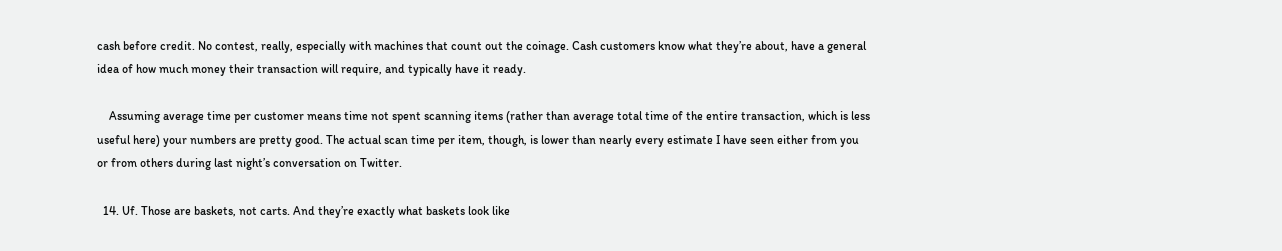cash before credit. No contest, really, especially with machines that count out the coinage. Cash customers know what they’re about, have a general idea of how much money their transaction will require, and typically have it ready.

    Assuming average time per customer means time not spent scanning items (rather than average total time of the entire transaction, which is less useful here) your numbers are pretty good. The actual scan time per item, though, is lower than nearly every estimate I have seen either from you or from others during last night’s conversation on Twitter.

  14. Uf. Those are baskets, not carts. And they’re exactly what baskets look like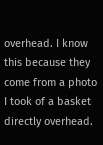overhead. I know this because they come from a photo I took of a basket directly overhead.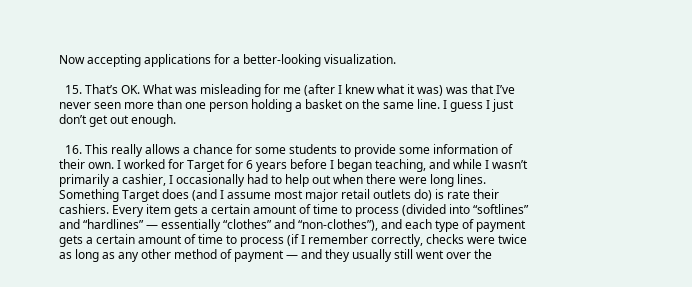Now accepting applications for a better-looking visualization.

  15. That’s OK. What was misleading for me (after I knew what it was) was that I’ve never seen more than one person holding a basket on the same line. I guess I just don’t get out enough.

  16. This really allows a chance for some students to provide some information of their own. I worked for Target for 6 years before I began teaching, and while I wasn’t primarily a cashier, I occasionally had to help out when there were long lines. Something Target does (and I assume most major retail outlets do) is rate their cashiers. Every item gets a certain amount of time to process (divided into “softlines” and “hardlines” — essentially “clothes” and “non-clothes”), and each type of payment gets a certain amount of time to process (if I remember correctly, checks were twice as long as any other method of payment — and they usually still went over the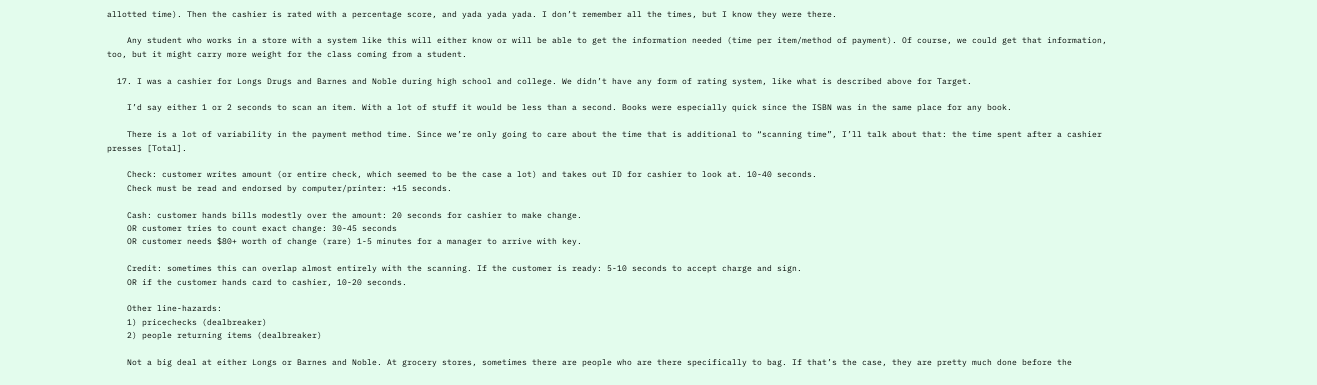allotted time). Then the cashier is rated with a percentage score, and yada yada yada. I don’t remember all the times, but I know they were there.

    Any student who works in a store with a system like this will either know or will be able to get the information needed (time per item/method of payment). Of course, we could get that information, too, but it might carry more weight for the class coming from a student.

  17. I was a cashier for Longs Drugs and Barnes and Noble during high school and college. We didn’t have any form of rating system, like what is described above for Target.

    I’d say either 1 or 2 seconds to scan an item. With a lot of stuff it would be less than a second. Books were especially quick since the ISBN was in the same place for any book.

    There is a lot of variability in the payment method time. Since we’re only going to care about the time that is additional to “scanning time”, I’ll talk about that: the time spent after a cashier presses [Total].

    Check: customer writes amount (or entire check, which seemed to be the case a lot) and takes out ID for cashier to look at. 10-40 seconds.
    Check must be read and endorsed by computer/printer: +15 seconds.

    Cash: customer hands bills modestly over the amount: 20 seconds for cashier to make change.
    OR customer tries to count exact change: 30-45 seconds
    OR customer needs $80+ worth of change (rare) 1-5 minutes for a manager to arrive with key.

    Credit: sometimes this can overlap almost entirely with the scanning. If the customer is ready: 5-10 seconds to accept charge and sign.
    OR if the customer hands card to cashier, 10-20 seconds.

    Other line-hazards:
    1) pricechecks (dealbreaker)
    2) people returning items (dealbreaker)

    Not a big deal at either Longs or Barnes and Noble. At grocery stores, sometimes there are people who are there specifically to bag. If that’s the case, they are pretty much done before the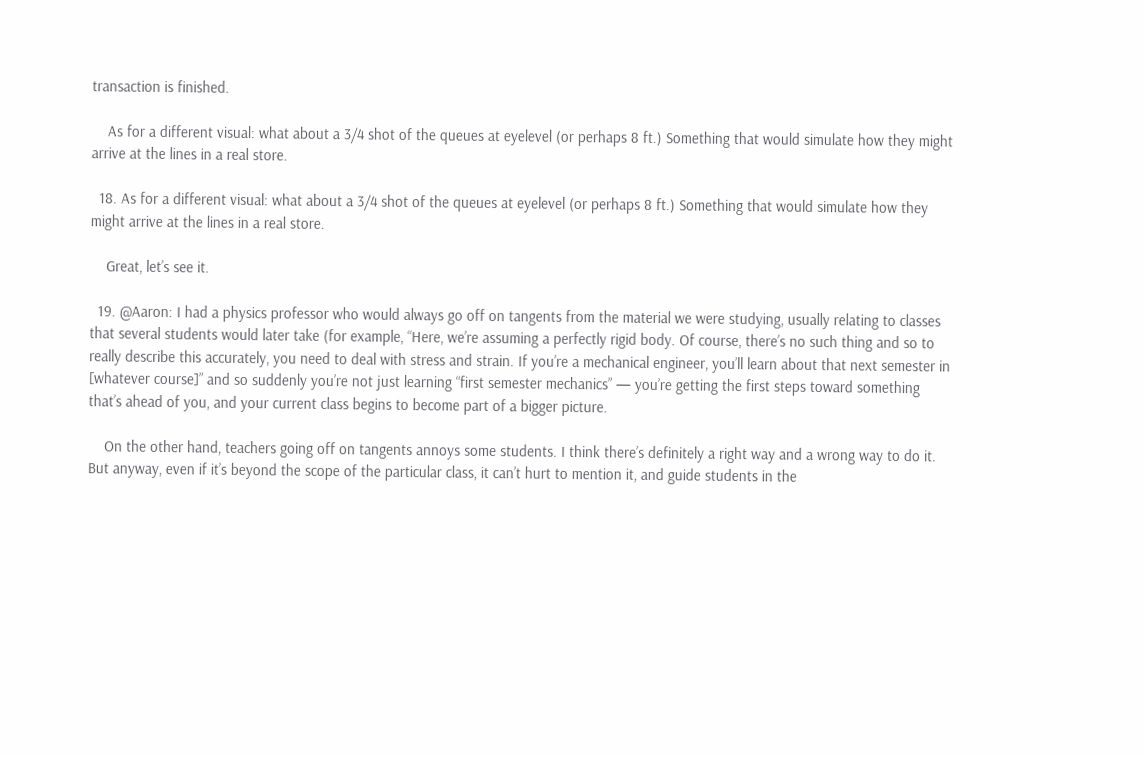transaction is finished.

    As for a different visual: what about a 3/4 shot of the queues at eyelevel (or perhaps 8 ft.) Something that would simulate how they might arrive at the lines in a real store.

  18. As for a different visual: what about a 3/4 shot of the queues at eyelevel (or perhaps 8 ft.) Something that would simulate how they might arrive at the lines in a real store.

    Great, let’s see it.

  19. @Aaron: I had a physics professor who would always go off on tangents from the material we were studying, usually relating to classes that several students would later take (for example, “Here, we’re assuming a perfectly rigid body. Of course, there’s no such thing and so to really describe this accurately, you need to deal with stress and strain. If you’re a mechanical engineer, you’ll learn about that next semester in [whatever course]” and so suddenly you’re not just learning “first semester mechanics” — you’re getting the first steps toward something that’s ahead of you, and your current class begins to become part of a bigger picture.

    On the other hand, teachers going off on tangents annoys some students. I think there’s definitely a right way and a wrong way to do it. But anyway, even if it’s beyond the scope of the particular class, it can’t hurt to mention it, and guide students in the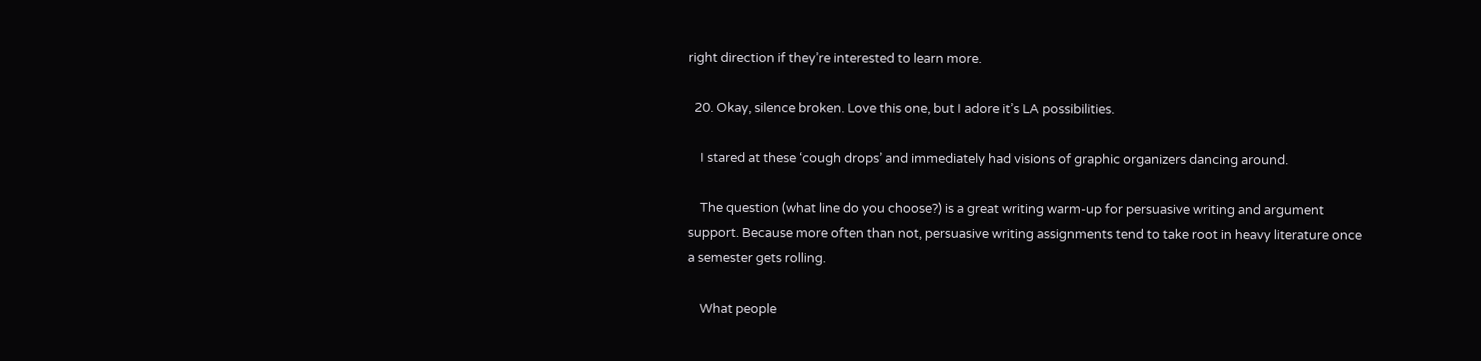right direction if they’re interested to learn more.

  20. Okay, silence broken. Love this one, but I adore it’s LA possibilities.

    I stared at these ‘cough drops’ and immediately had visions of graphic organizers dancing around.

    The question (what line do you choose?) is a great writing warm-up for persuasive writing and argument support. Because more often than not, persuasive writing assignments tend to take root in heavy literature once a semester gets rolling.

    What people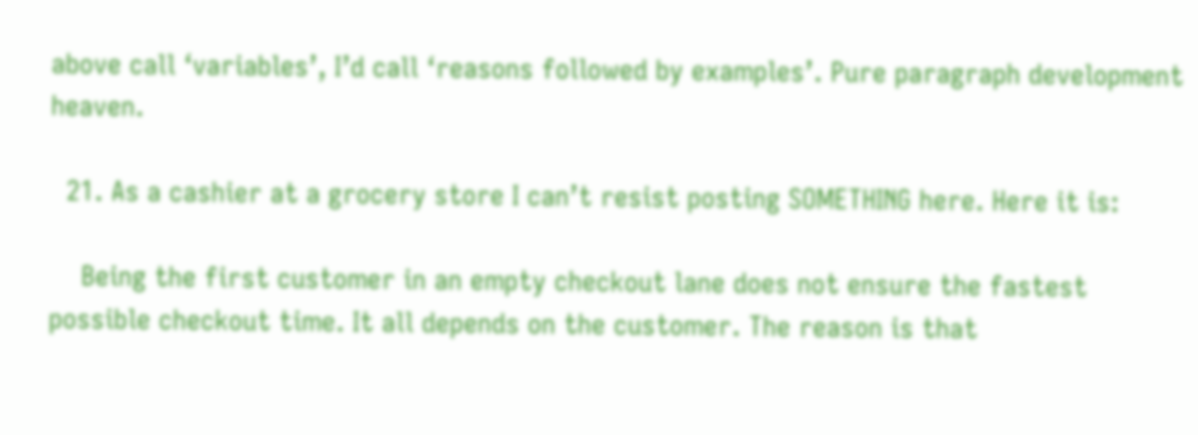above call ‘variables’, I’d call ‘reasons followed by examples’. Pure paragraph development heaven.

  21. As a cashier at a grocery store I can’t resist posting SOMETHING here. Here it is:

    Being the first customer in an empty checkout lane does not ensure the fastest possible checkout time. It all depends on the customer. The reason is that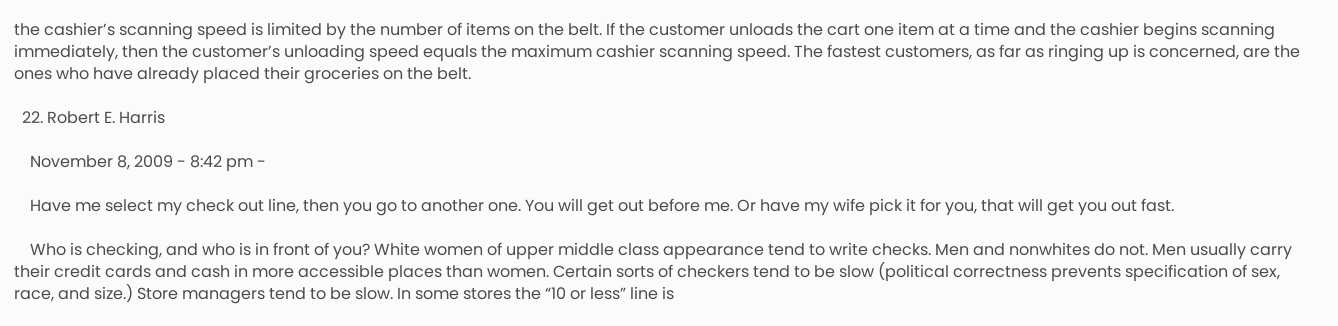the cashier’s scanning speed is limited by the number of items on the belt. If the customer unloads the cart one item at a time and the cashier begins scanning immediately, then the customer’s unloading speed equals the maximum cashier scanning speed. The fastest customers, as far as ringing up is concerned, are the ones who have already placed their groceries on the belt.

  22. Robert E. Harris

    November 8, 2009 - 8:42 pm -

    Have me select my check out line, then you go to another one. You will get out before me. Or have my wife pick it for you, that will get you out fast.

    Who is checking, and who is in front of you? White women of upper middle class appearance tend to write checks. Men and nonwhites do not. Men usually carry their credit cards and cash in more accessible places than women. Certain sorts of checkers tend to be slow (political correctness prevents specification of sex, race, and size.) Store managers tend to be slow. In some stores the “10 or less” line is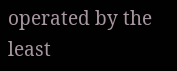operated by the least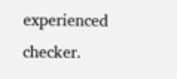experienced checker.